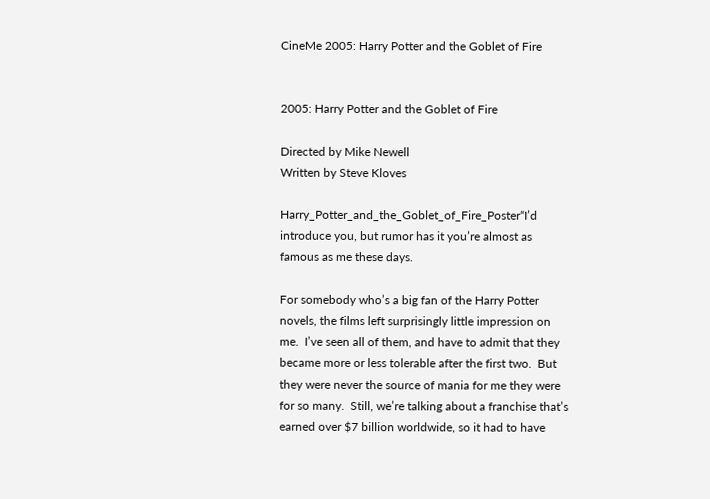CineMe 2005: Harry Potter and the Goblet of Fire


2005: Harry Potter and the Goblet of Fire

Directed by Mike Newell
Written by Steve Kloves

Harry_Potter_and_the_Goblet_of_Fire_Poster“I’d introduce you, but rumor has it you’re almost as famous as me these days.

For somebody who’s a big fan of the Harry Potter novels, the films left surprisingly little impression on me.  I’ve seen all of them, and have to admit that they became more or less tolerable after the first two.  But they were never the source of mania for me they were for so many.  Still, we’re talking about a franchise that’s earned over $7 billion worldwide, so it had to have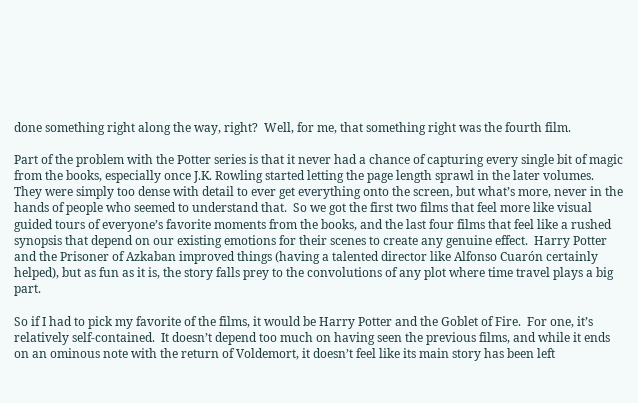done something right along the way, right?  Well, for me, that something right was the fourth film.

Part of the problem with the Potter series is that it never had a chance of capturing every single bit of magic from the books, especially once J.K. Rowling started letting the page length sprawl in the later volumes.  They were simply too dense with detail to ever get everything onto the screen, but what’s more, never in the hands of people who seemed to understand that.  So we got the first two films that feel more like visual guided tours of everyone’s favorite moments from the books, and the last four films that feel like a rushed synopsis that depend on our existing emotions for their scenes to create any genuine effect.  Harry Potter and the Prisoner of Azkaban improved things (having a talented director like Alfonso Cuarón certainly helped), but as fun as it is, the story falls prey to the convolutions of any plot where time travel plays a big part.

So if I had to pick my favorite of the films, it would be Harry Potter and the Goblet of Fire.  For one, it’s relatively self-contained.  It doesn’t depend too much on having seen the previous films, and while it ends on an ominous note with the return of Voldemort, it doesn’t feel like its main story has been left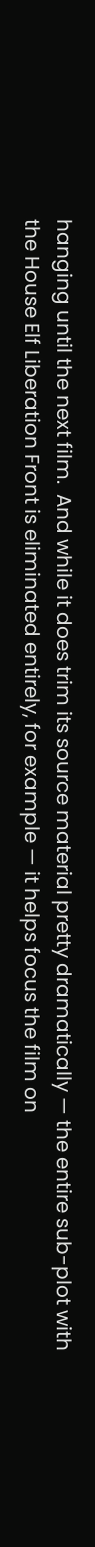hanging until the next film.  And while it does trim its source material pretty dramatically — the entire sub-plot with the House Elf Liberation Front is eliminated entirely, for example — it helps focus the film on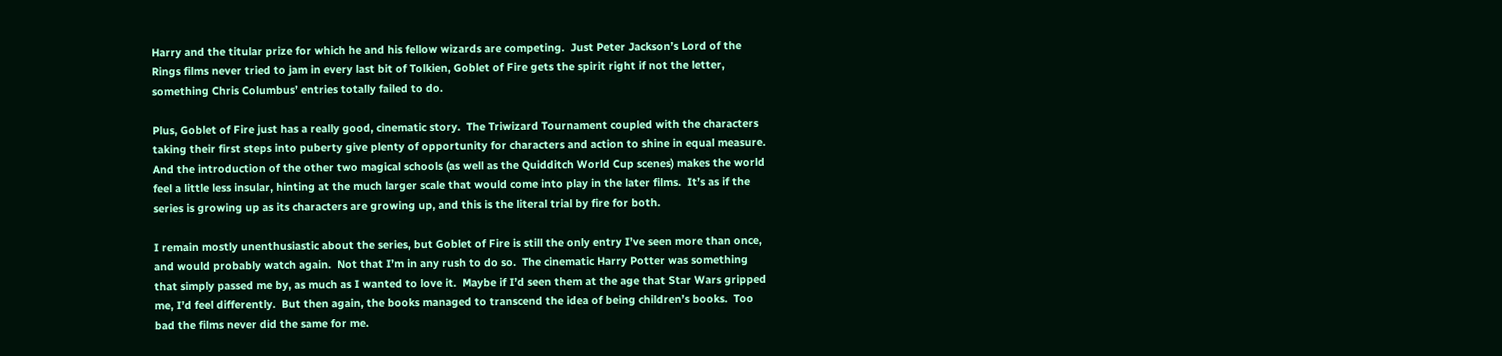Harry and the titular prize for which he and his fellow wizards are competing.  Just Peter Jackson’s Lord of the Rings films never tried to jam in every last bit of Tolkien, Goblet of Fire gets the spirit right if not the letter, something Chris Columbus’ entries totally failed to do.

Plus, Goblet of Fire just has a really good, cinematic story.  The Triwizard Tournament coupled with the characters taking their first steps into puberty give plenty of opportunity for characters and action to shine in equal measure. And the introduction of the other two magical schools (as well as the Quidditch World Cup scenes) makes the world feel a little less insular, hinting at the much larger scale that would come into play in the later films.  It’s as if the series is growing up as its characters are growing up, and this is the literal trial by fire for both.

I remain mostly unenthusiastic about the series, but Goblet of Fire is still the only entry I’ve seen more than once, and would probably watch again.  Not that I’m in any rush to do so.  The cinematic Harry Potter was something that simply passed me by, as much as I wanted to love it.  Maybe if I’d seen them at the age that Star Wars gripped me, I’d feel differently.  But then again, the books managed to transcend the idea of being children’s books.  Too bad the films never did the same for me.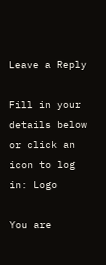Leave a Reply

Fill in your details below or click an icon to log in: Logo

You are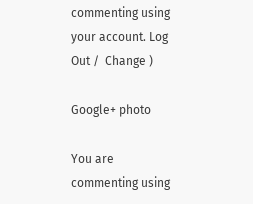commenting using your account. Log Out /  Change )

Google+ photo

You are commenting using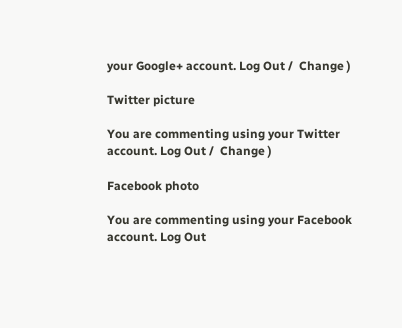your Google+ account. Log Out /  Change )

Twitter picture

You are commenting using your Twitter account. Log Out /  Change )

Facebook photo

You are commenting using your Facebook account. Log Out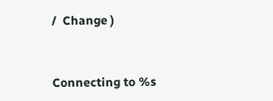/  Change )


Connecting to %s